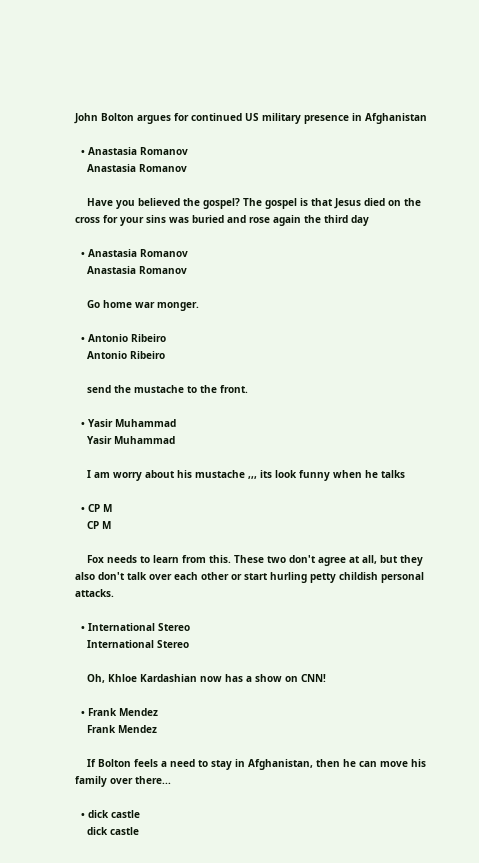John Bolton argues for continued US military presence in Afghanistan

  • Anastasia Romanov
    Anastasia Romanov

    Have you believed the gospel? The gospel is that Jesus died on the cross for your sins was buried and rose again the third day

  • Anastasia Romanov
    Anastasia Romanov

    Go home war monger.

  • Antonio Ribeiro
    Antonio Ribeiro

    send the mustache to the front.

  • Yasir Muhammad
    Yasir Muhammad

    I am worry about his mustache ,,, its look funny when he talks

  • CP M
    CP M

    Fox needs to learn from this. These two don't agree at all, but they also don't talk over each other or start hurling petty childish personal attacks.

  • International Stereo
    International Stereo

    Oh, Khloe Kardashian now has a show on CNN!

  • Frank Mendez
    Frank Mendez

    If Bolton feels a need to stay in Afghanistan, then he can move his family over there...

  • dick castle
    dick castle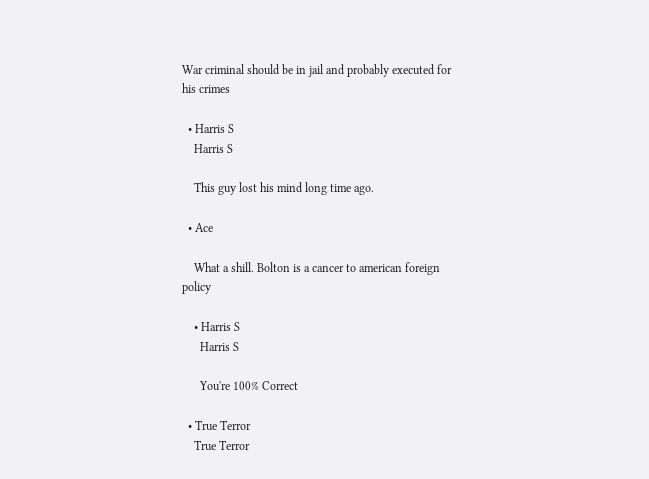War criminal should be in jail and probably executed for his crimes

  • Harris S
    Harris S

    This guy lost his mind long time ago.

  • Ace

    What a shill. Bolton is a cancer to american foreign policy

    • Harris S
      Harris S

      You're 100% Correct

  • True Terror
    True Terror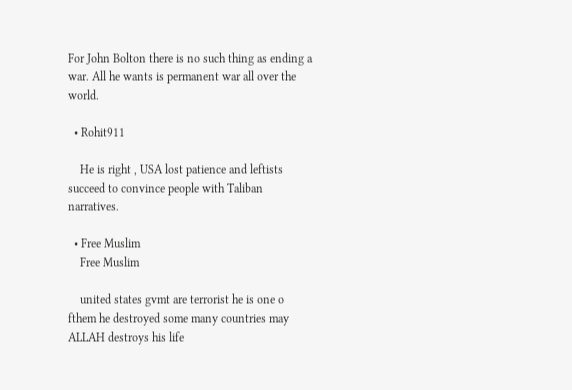For John Bolton there is no such thing as ending a war. All he wants is permanent war all over the world.

  • Rohit911

    He is right , USA lost patience and leftists succeed to convince people with Taliban narratives.

  • Free Muslim
    Free Muslim

    united states gvmt are terrorist he is one o fthem he destroyed some many countries may ALLAH destroys his life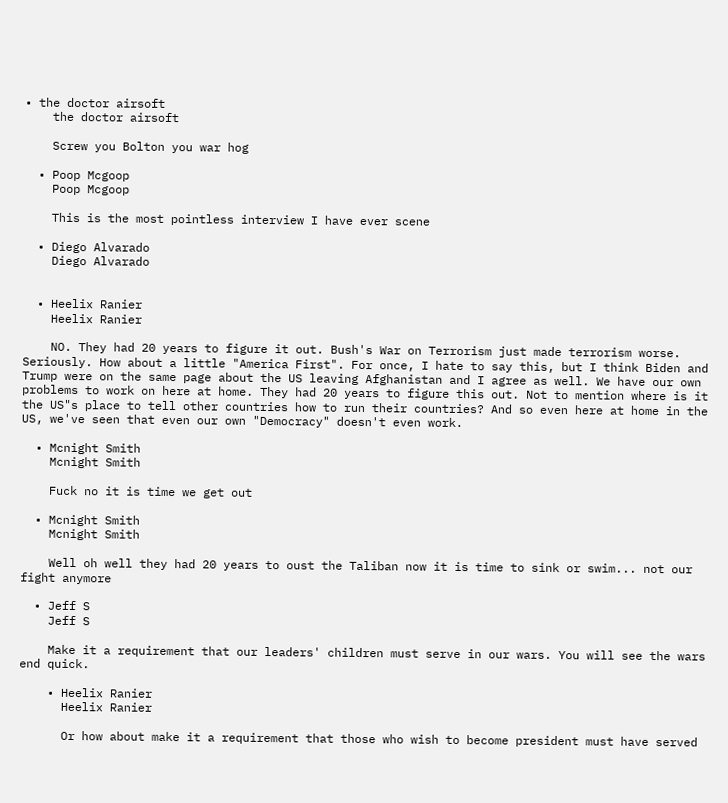• the doctor airsoft
    the doctor airsoft

    Screw you Bolton you war hog

  • Poop Mcgoop
    Poop Mcgoop

    This is the most pointless interview I have ever scene

  • Diego Alvarado
    Diego Alvarado


  • Heelix Ranier
    Heelix Ranier

    NO. They had 20 years to figure it out. Bush's War on Terrorism just made terrorism worse. Seriously. How about a little "America First". For once, I hate to say this, but I think Biden and Trump were on the same page about the US leaving Afghanistan and I agree as well. We have our own problems to work on here at home. They had 20 years to figure this out. Not to mention where is it the US"s place to tell other countries how to run their countries? And so even here at home in the US, we've seen that even our own "Democracy" doesn't even work.

  • Mcnight Smith
    Mcnight Smith

    Fuck no it is time we get out

  • Mcnight Smith
    Mcnight Smith

    Well oh well they had 20 years to oust the Taliban now it is time to sink or swim... not our fight anymore

  • Jeff S
    Jeff S

    Make it a requirement that our leaders' children must serve in our wars. You will see the wars end quick.

    • Heelix Ranier
      Heelix Ranier

      Or how about make it a requirement that those who wish to become president must have served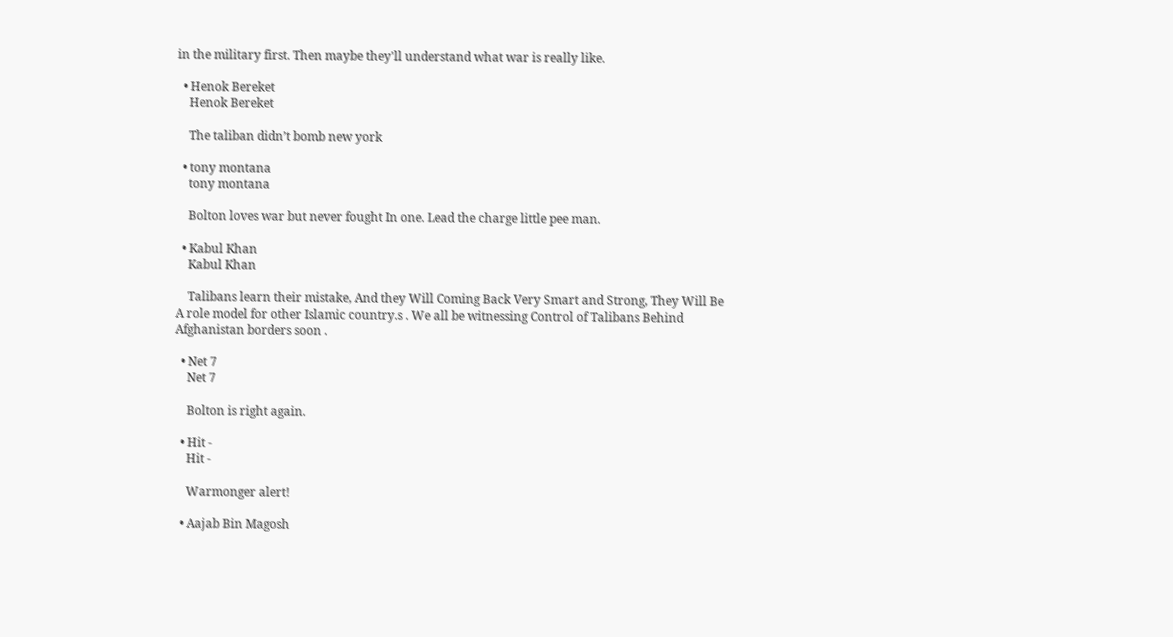in the military first. Then maybe they'll understand what war is really like.

  • Henok Bereket
    Henok Bereket

    The taliban didn’t bomb new york

  • tony montana
    tony montana

    Bolton loves war but never fought In one. Lead the charge little pee man.

  • Kabul Khan
    Kabul Khan

    Talibans learn their mistake, And they Will Coming Back Very Smart and Strong, They Will Be A role model for other Islamic country.s . We all be witnessing Control of Talibans Behind Afghanistan borders soon .

  • Net 7
    Net 7

    Bolton is right again.

  • Hit -
    Hit -

    Warmonger alert!

  • Aajab Bin Magosh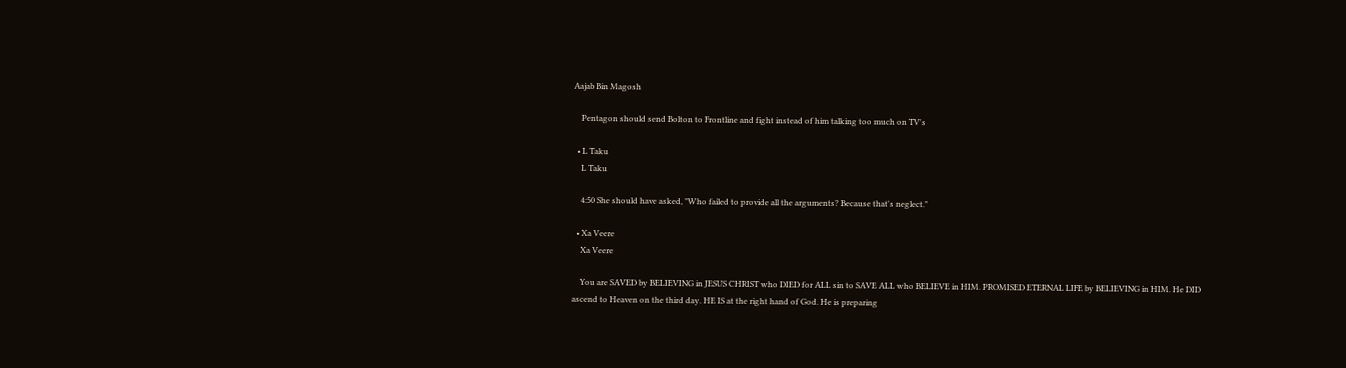Aajab Bin Magosh

    Pentagon should send Bolton to Frontline and fight instead of him talking too much on TV's

  • L Taku
    L Taku

    4:50 She should have asked, "Who failed to provide all the arguments? Because that's neglect."

  • Xa Veere
    Xa Veere

    You are SAVED by BELIEVING in JESUS CHRIST who DIED for ALL sin to SAVE ALL who BELIEVE in HIM. PROMISED ETERNAL LIFE by BELIEVING in HIM. He DID ascend to Heaven on the third day. HE IS at the right hand of God. He is preparing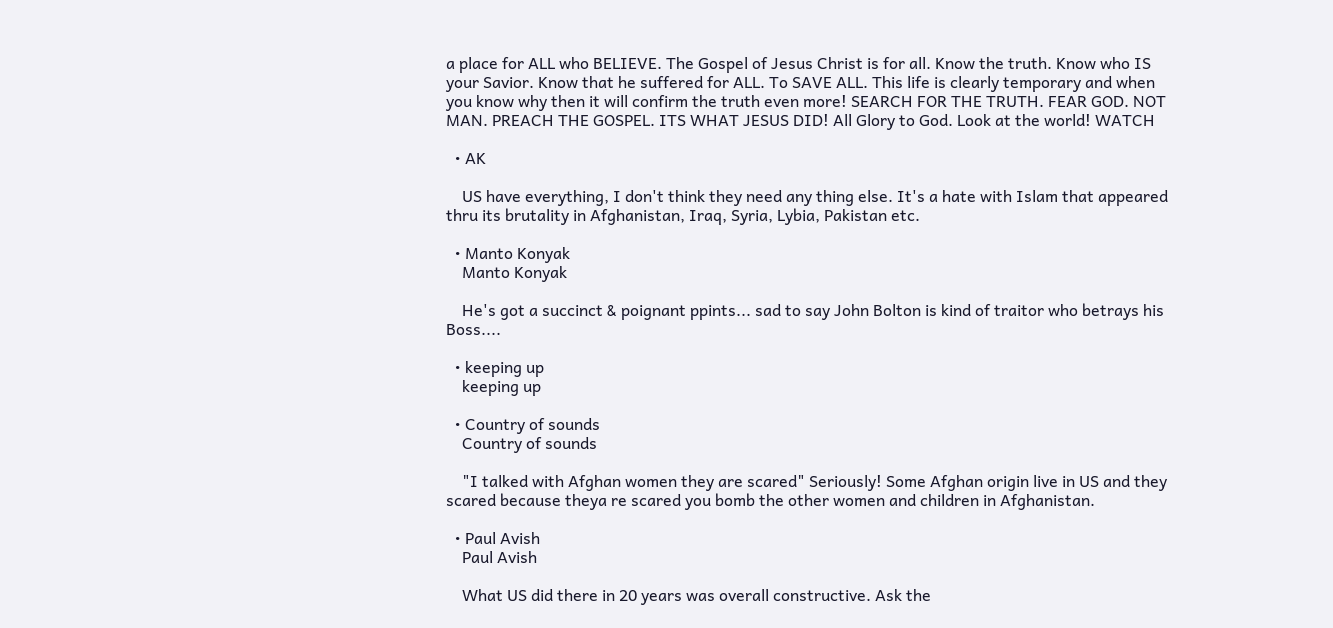a place for ALL who BELIEVE. The Gospel of Jesus Christ is for all. Know the truth. Know who IS your Savior. Know that he suffered for ALL. To SAVE ALL. This life is clearly temporary and when you know why then it will confirm the truth even more! SEARCH FOR THE TRUTH. FEAR GOD. NOT MAN. PREACH THE GOSPEL. ITS WHAT JESUS DID! All Glory to God. Look at the world! WATCH

  • AK

    US have everything, I don't think they need any thing else. It's a hate with Islam that appeared thru its brutality in Afghanistan, Iraq, Syria, Lybia, Pakistan etc.

  • Manto Konyak
    Manto Konyak

    He's got a succinct & poignant ppints... sad to say John Bolton is kind of traitor who betrays his Boss....

  • keeping up
    keeping up

  • Country of sounds
    Country of sounds

    "I talked with Afghan women they are scared" Seriously! Some Afghan origin live in US and they scared because theya re scared you bomb the other women and children in Afghanistan.

  • Paul Avish
    Paul Avish

    What US did there in 20 years was overall constructive. Ask the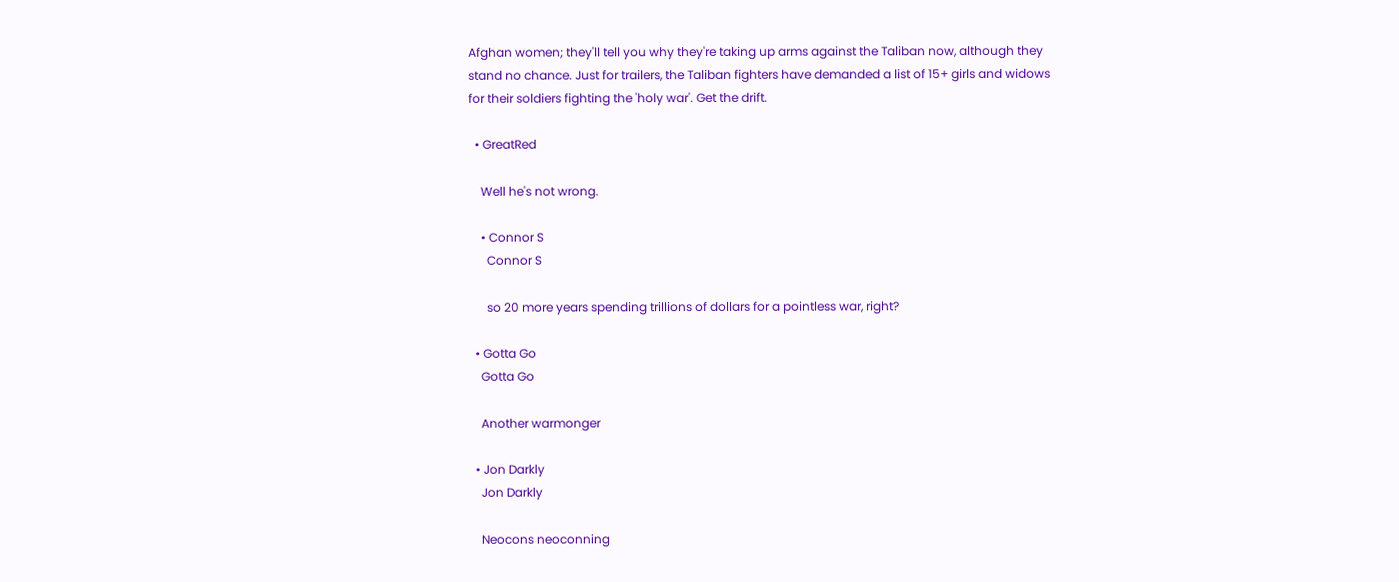Afghan women; they'll tell you why they're taking up arms against the Taliban now, although they stand no chance. Just for trailers, the Taliban fighters have demanded a list of 15+ girls and widows for their soldiers fighting the 'holy war'. Get the drift.

  • GreatRed

    Well he's not wrong.

    • Connor S
      Connor S

      so 20 more years spending trillions of dollars for a pointless war, right?

  • Gotta Go
    Gotta Go

    Another warmonger

  • Jon Darkly
    Jon Darkly

    Neocons neoconning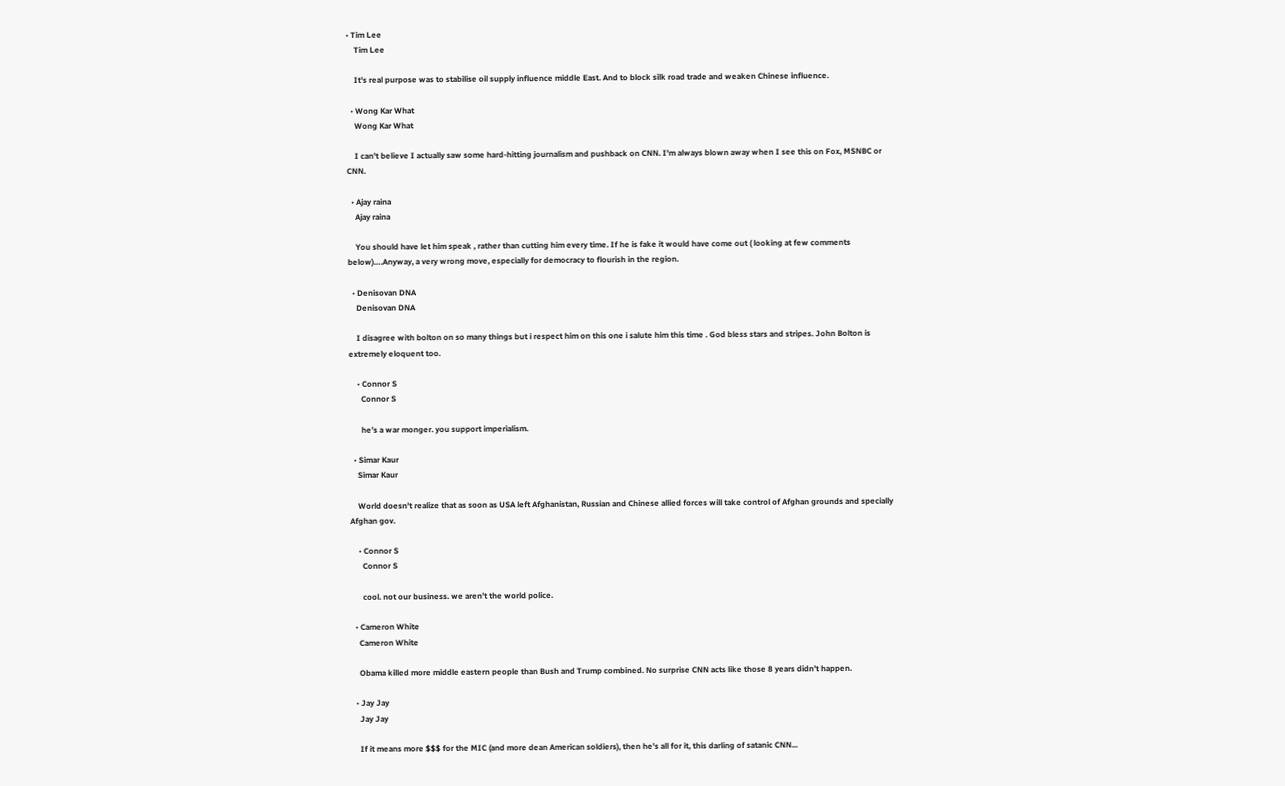• Tim Lee
    Tim Lee

    It's real purpose was to stabilise oil supply influence middle East. And to block silk road trade and weaken Chinese influence.

  • Wong Kar What
    Wong Kar What

    I can't believe I actually saw some hard-hitting journalism and pushback on CNN. I'm always blown away when I see this on Fox, MSNBC or CNN.

  • Ajay raina
    Ajay raina

    You should have let him speak , rather than cutting him every time. If he is fake it would have come out ( looking at few comments below)….Anyway, a very wrong move, especially for democracy to flourish in the region.

  • Denisovan DNA
    Denisovan DNA

    I disagree with bolton on so many things but i respect him on this one i salute him this time . God bless stars and stripes. John Bolton is extremely eloquent too.

    • Connor S
      Connor S

      he’s a war monger. you support imperialism.

  • Simar Kaur
    Simar Kaur

    World doesn't realize that as soon as USA left Afghanistan, Russian and Chinese allied forces will take control of Afghan grounds and specially Afghan gov.

    • Connor S
      Connor S

      cool. not our business. we aren’t the world police.

  • Cameron White
    Cameron White

    Obama killed more middle eastern people than Bush and Trump combined. No surprise CNN acts like those 8 years didn’t happen.

  • Jay Jay
    Jay Jay

    If it means more $$$ for the MIC (and more dean American soldiers), then he's all for it, this darling of satanic CNN...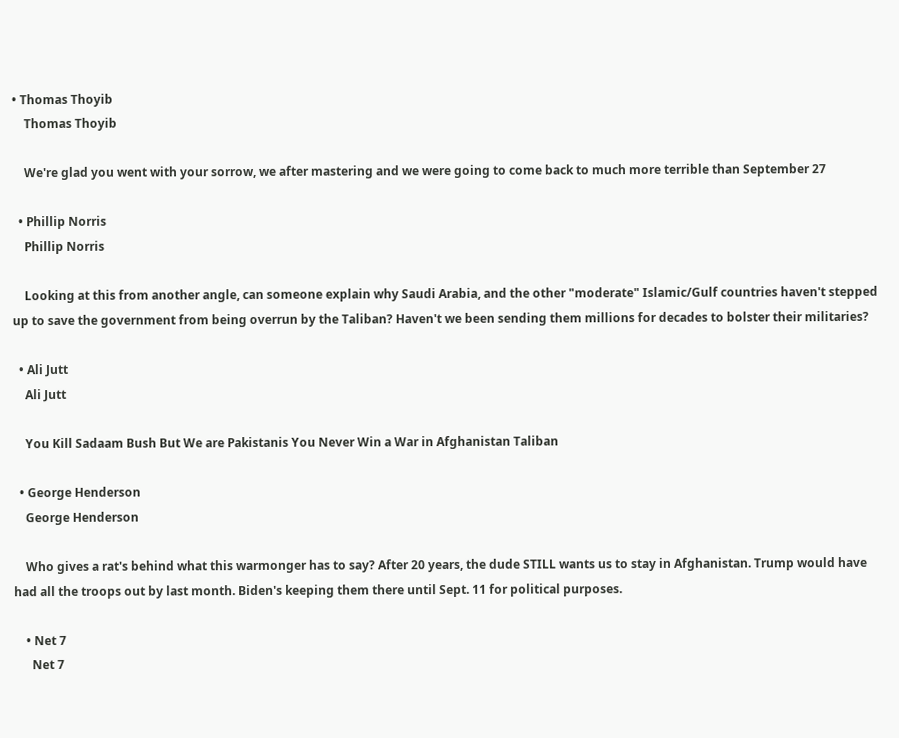• Thomas Thoyib
    Thomas Thoyib

    We're glad you went with your sorrow, we after mastering and we were going to come back to much more terrible than September 27

  • Phillip Norris
    Phillip Norris

    Looking at this from another angle, can someone explain why Saudi Arabia, and the other "moderate" Islamic/Gulf countries haven't stepped up to save the government from being overrun by the Taliban? Haven't we been sending them millions for decades to bolster their militaries?

  • Ali Jutt
    Ali Jutt

    You Kill Sadaam Bush But We are Pakistanis You Never Win a War in Afghanistan Taliban

  • George Henderson
    George Henderson

    Who gives a rat's behind what this warmonger has to say? After 20 years, the dude STILL wants us to stay in Afghanistan. Trump would have had all the troops out by last month. Biden's keeping them there until Sept. 11 for political purposes.

    • Net 7
      Net 7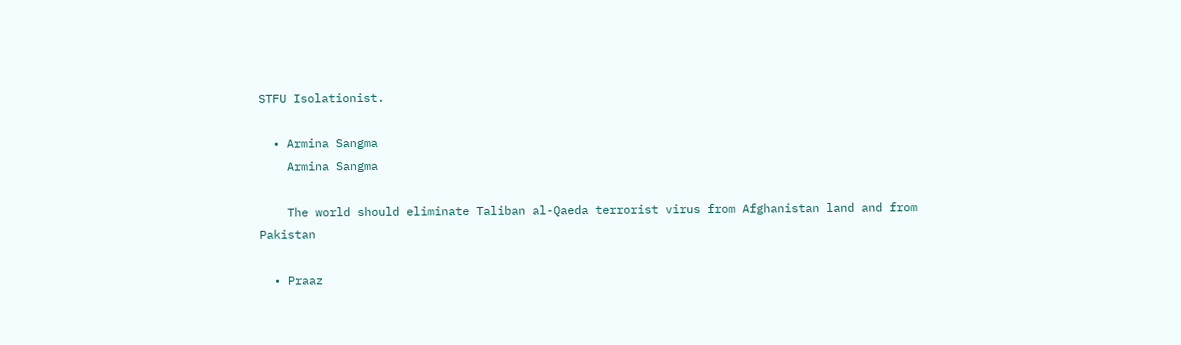STFU Isolationist.

  • Armina Sangma
    Armina Sangma

    The world should eliminate Taliban al-Qaeda terrorist virus from Afghanistan land and from Pakistan

  • Praaz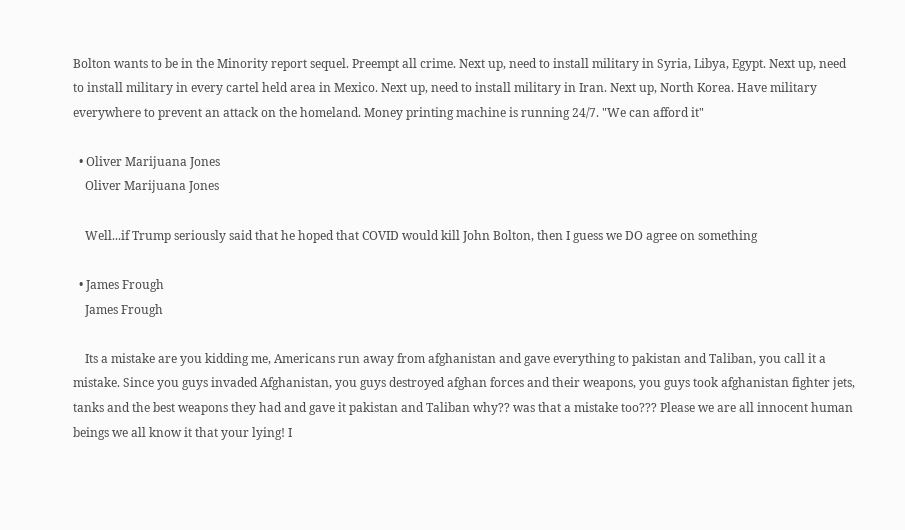Bolton wants to be in the Minority report sequel. Preempt all crime. Next up, need to install military in Syria, Libya, Egypt. Next up, need to install military in every cartel held area in Mexico. Next up, need to install military in Iran. Next up, North Korea. Have military everywhere to prevent an attack on the homeland. Money printing machine is running 24/7. "We can afford it"

  • Oliver Marijuana Jones
    Oliver Marijuana Jones

    Well...if Trump seriously said that he hoped that COVID would kill John Bolton, then I guess we DO agree on something

  • James Frough
    James Frough

    Its a mistake are you kidding me, Americans run away from afghanistan and gave everything to pakistan and Taliban, you call it a mistake. Since you guys invaded Afghanistan, you guys destroyed afghan forces and their weapons, you guys took afghanistan fighter jets, tanks and the best weapons they had and gave it pakistan and Taliban why?? was that a mistake too??? Please we are all innocent human beings we all know it that your lying! I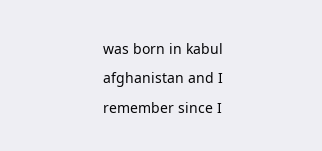was born in kabul afghanistan and I remember since I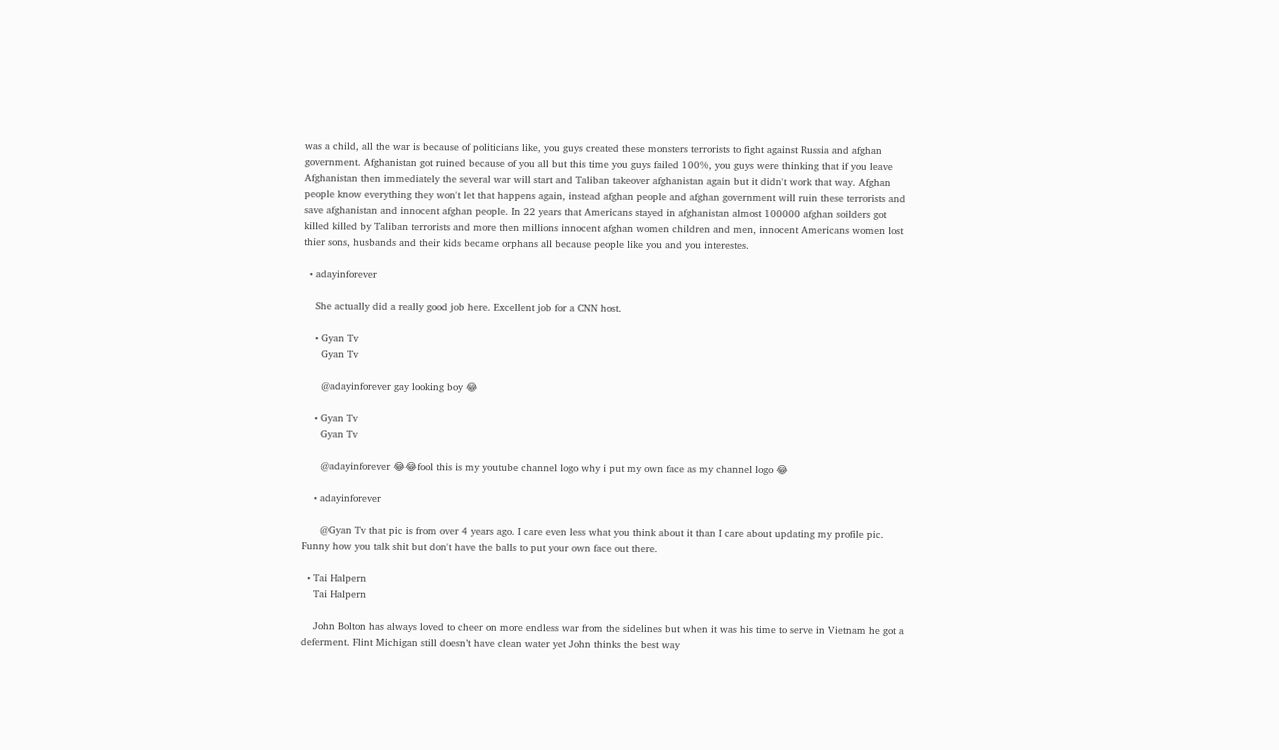was a child, all the war is because of politicians like, you guys created these monsters terrorists to fight against Russia and afghan government. Afghanistan got ruined because of you all but this time you guys failed 100%, you guys were thinking that if you leave Afghanistan then immediately the several war will start and Taliban takeover afghanistan again but it didn't work that way. Afghan people know everything they won't let that happens again, instead afghan people and afghan government will ruin these terrorists and save afghanistan and innocent afghan people. In 22 years that Americans stayed in afghanistan almost 100000 afghan soilders got killed killed by Taliban terrorists and more then millions innocent afghan women children and men, innocent Americans women lost thier sons, husbands and their kids became orphans all because people like you and you interestes.

  • adayinforever

    She actually did a really good job here. Excellent job for a CNN host.

    • Gyan Tv
      Gyan Tv

      @adayinforever gay looking boy 😂

    • Gyan Tv
      Gyan Tv

      @adayinforever 😂😂fool this is my youtube channel logo why i put my own face as my channel logo 😂

    • adayinforever

      @Gyan Tv that pic is from over 4 years ago. I care even less what you think about it than I care about updating my profile pic. Funny how you talk shit but don't have the balls to put your own face out there.

  • Tai Halpern
    Tai Halpern

    John Bolton has always loved to cheer on more endless war from the sidelines but when it was his time to serve in Vietnam he got a deferment. Flint Michigan still doesn’t have clean water yet John thinks the best way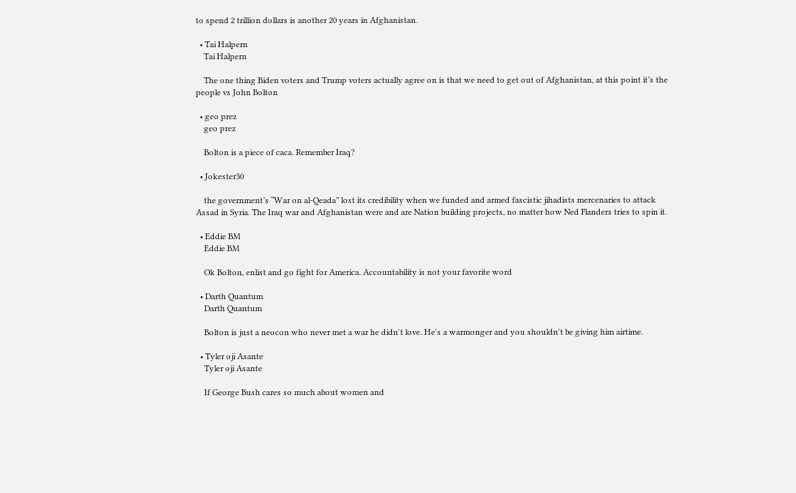to spend 2 trillion dollars is another 20 years in Afghanistan.

  • Tai Halpern
    Tai Halpern

    The one thing Biden voters and Trump voters actually agree on is that we need to get out of Afghanistan, at this point it’s the people vs John Bolton

  • geo prez
    geo prez

    Bolton is a piece of caca. Remember Iraq?

  • Jokester30

    the government’s “War on al-Qeada” lost its credibility when we funded and armed fascistic jihadists mercenaries to attack Assad in Syria. The Iraq war and Afghanistan were and are Nation building projects, no matter how Ned Flanders tries to spin it.

  • Eddie BM
    Eddie BM

    Ok Bolton, enlist and go fight for America. Accountability is not your favorite word

  • Darth Quantum
    Darth Quantum

    Bolton is just a neocon who never met a war he didn't love. He's a warmonger and you shouldn't be giving him airtime.

  • Tyler oji Asante
    Tyler oji Asante

    If George Bush cares so much about women and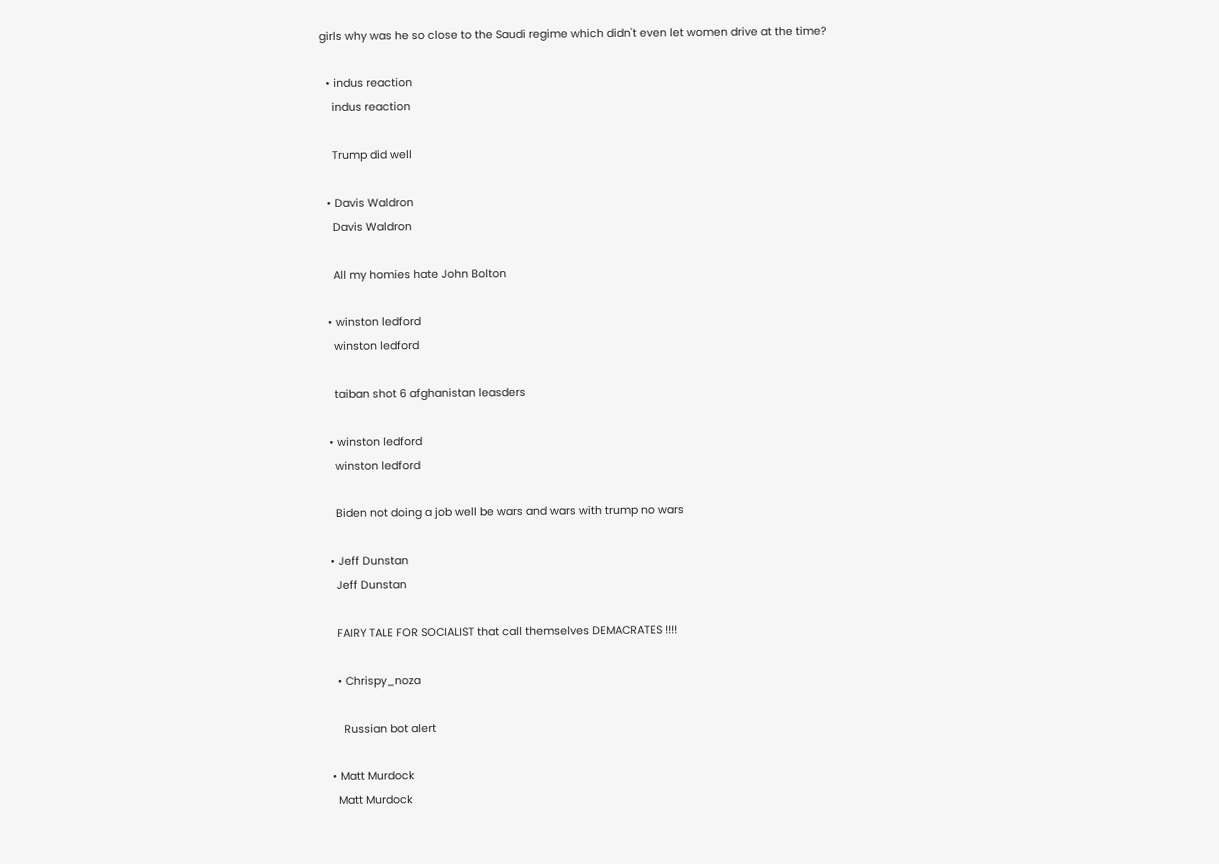girls why was he so close to the Saudi regime which didn't even let women drive at the time?

  • indus reaction
    indus reaction

    Trump did well

  • Davis Waldron
    Davis Waldron

    All my homies hate John Bolton

  • winston ledford
    winston ledford

    taiban shot 6 afghanistan leasders

  • winston ledford
    winston ledford

    Biden not doing a job well be wars and wars with trump no wars

  • Jeff Dunstan
    Jeff Dunstan

    FAIRY TALE FOR SOCIALIST that call themselves DEMACRATES !!!!

    • Chrispy_noza

      Russian bot alert

  • Matt Murdock
    Matt Murdock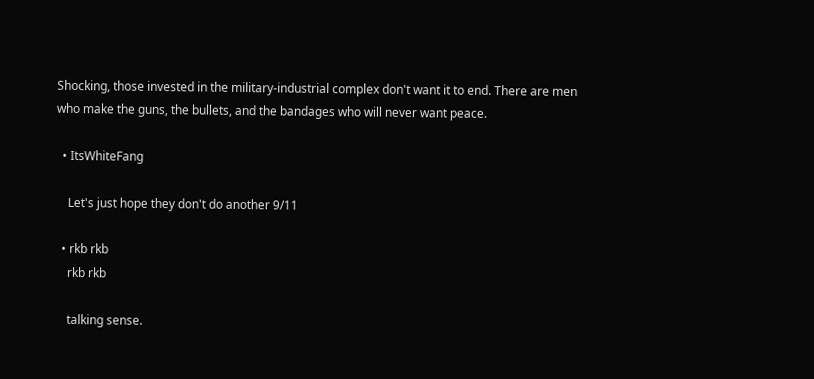Shocking, those invested in the military-industrial complex don't want it to end. There are men who make the guns, the bullets, and the bandages who will never want peace.

  • ItsWhiteFang

    Let's just hope they don't do another 9/11

  • rkb rkb
    rkb rkb

    talking sense.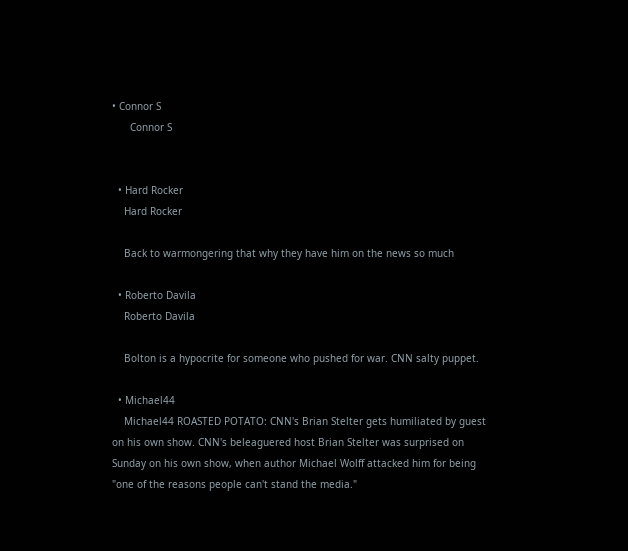• Connor S
      Connor S


  • Hard Rocker
    Hard Rocker

    Back to warmongering that why they have him on the news so much

  • Roberto Davila
    Roberto Davila

    Bolton is a hypocrite for someone who pushed for war. CNN salty puppet.

  • Michael44
    Michael44 ROASTED POTATO: CNN's Brian Stelter gets humiliated by guest on his own show. CNN's beleaguered host Brian Stelter was surprised on Sunday on his own show, when author Michael Wolff attacked him for being "one of the reasons people can't stand the media."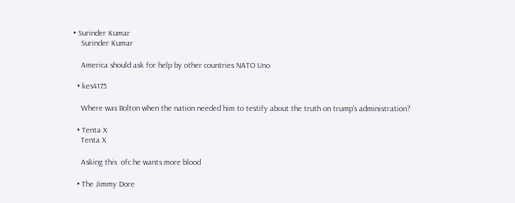• Surinder Kumar
    Surinder Kumar

    America should ask for help by other countries NATO Uno

  • kes4175

    Where was Bolton when the nation needed him to testify about the truth on trump's administration?

  • Tenta X
    Tenta X

    Asking this  ofc he wants more blood

  • The Jimmy Dore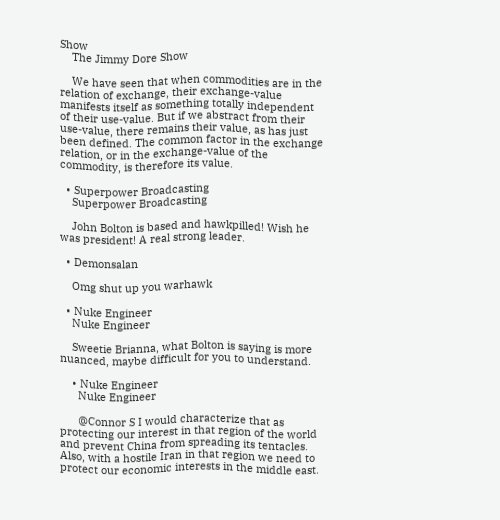Show
    The Jimmy Dore Show

    We have seen that when commodities are in the relation of exchange, their exchange-value manifests itself as something totally independent of their use-value. But if we abstract from their use-value, there remains their value, as has just been defined. The common factor in the exchange relation, or in the exchange-value of the commodity, is therefore its value.

  • Superpower Broadcasting
    Superpower Broadcasting

    John Bolton is based and hawkpilled! Wish he was president! A real strong leader.

  • Demonsalan

    Omg shut up you warhawk

  • Nuke Engineer
    Nuke Engineer

    Sweetie Brianna, what Bolton is saying is more nuanced, maybe difficult for you to understand.

    • Nuke Engineer
      Nuke Engineer

      @Connor S I would characterize that as protecting our interest in that region of the world and prevent China from spreading its tentacles. Also, with a hostile Iran in that region we need to protect our economic interests in the middle east.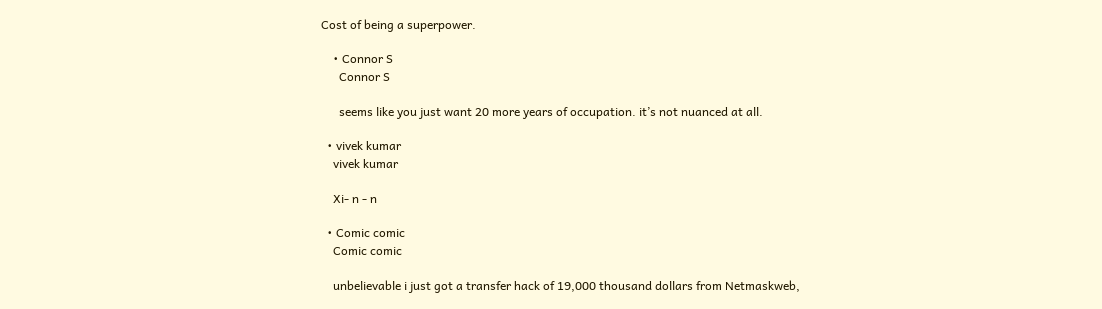Cost of being a superpower.

    • Connor S
      Connor S

      seems like you just want 20 more years of occupation. it’s not nuanced at all.

  • vivek kumar
    vivek kumar

    Xi- n - n

  • Comic comic
    Comic comic

    unbelievable i just got a transfer hack of 19,000 thousand dollars from Netmaskweb,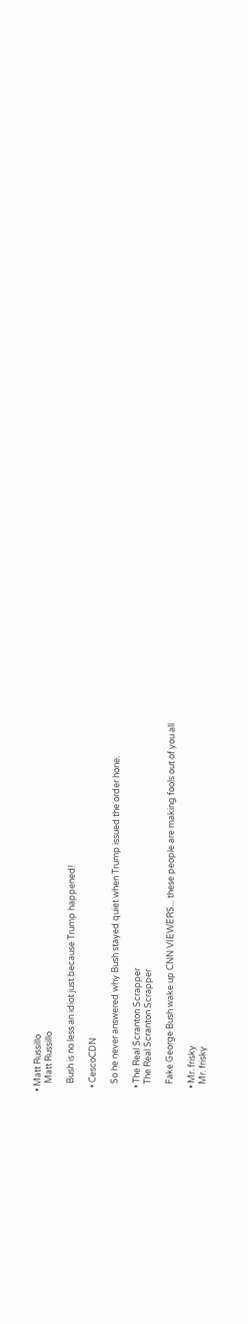• Matt Russillo
    Matt Russillo

    Bush is no less an idiot just because Trump happened!

  • CescoCDN

    So he never answered why Bush stayed quiet when Trump issued the order hone.

  • The Real Scranton Scrapper
    The Real Scranton Scrapper

    Fake George Bush wake up CNN VIEWERS... these people are making fools out of you all

  • Mr. frisky
    Mr. frisky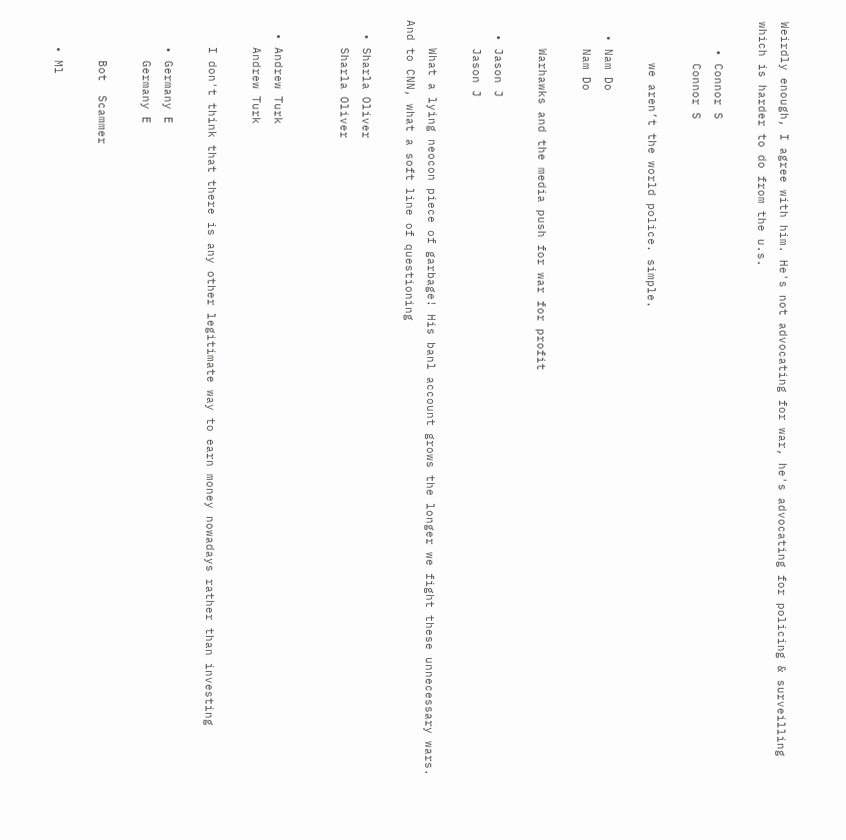Weirdly enough, I agree with him. He's not advocating for war, he's advocating for policing & surveilling which is harder to do from the u.s.

    • Connor S
      Connor S

      we aren’t the world police. simple.

  • Nam Do
    Nam Do

    Warhawks and the media push for war for profit

  • Jason J
    Jason J

    What a lying neocon piece of garbage! His banl account grows the longer we fight these unnecessary wars. And to CNN, what a soft line of questioning

  • Sharla Oliver
    Sharla Oliver


  • Andrew Turk
    Andrew Turk

    I don't think that there is any other legitimate way to earn money nowadays rather than investing

    • Germany E
      Germany E

      Bot  Scammer

    • Ml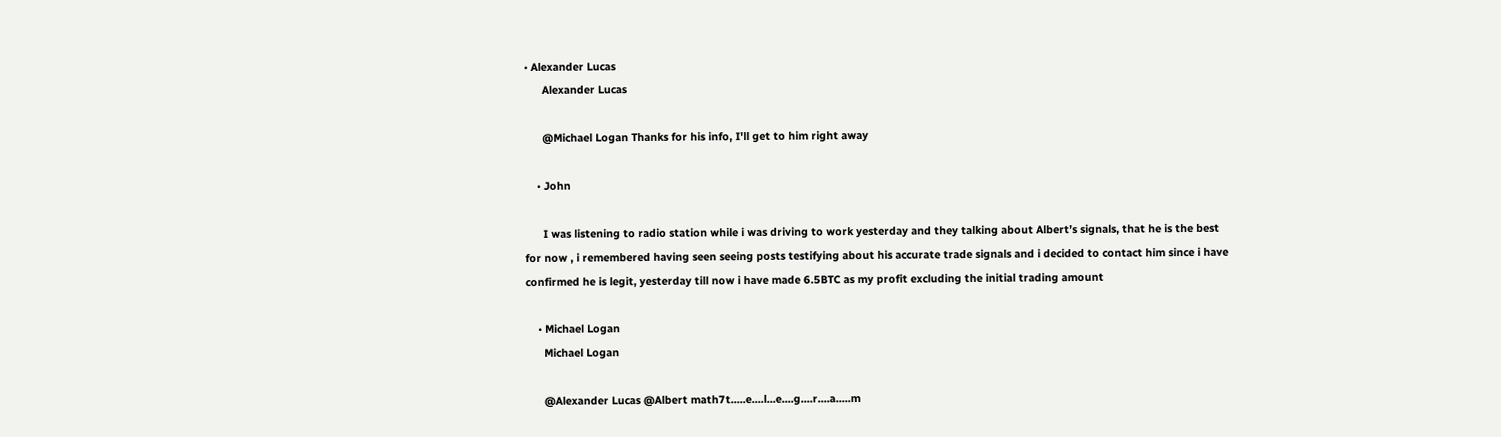• Alexander Lucas
      Alexander Lucas

      @Michael Logan Thanks for his info, I'll get to him right away

    • John

      I was listening to radio station while i was driving to work yesterday and they talking about Albert’s signals, that he is the best for now , i remembered having seen seeing posts testifying about his accurate trade signals and i decided to contact him since i have confirmed he is legit, yesterday till now i have made 6.5BTC as my profit excluding the initial trading amount

    • Michael Logan
      Michael Logan

      @Alexander Lucas @Albert math7t.....e....l...e....g....r....a.....m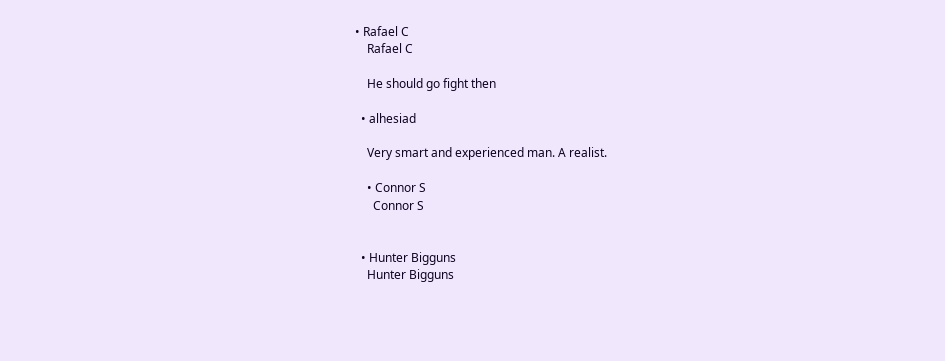• Rafael C
    Rafael C

    He should go fight then

  • alhesiad

    Very smart and experienced man. A realist.

    • Connor S
      Connor S


  • Hunter Bigguns
    Hunter Bigguns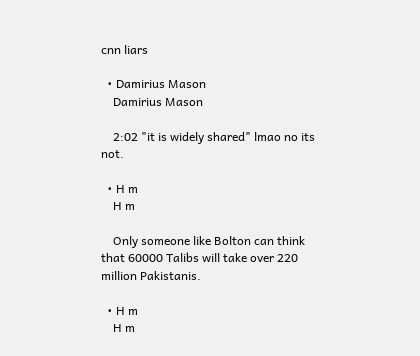cnn liars

  • Damirius Mason
    Damirius Mason

    2:02 "it is widely shared" lmao no its not.

  • H m
    H m

    Only someone like Bolton can think that 60000 Talibs will take over 220 million Pakistanis.

  • H m
    H m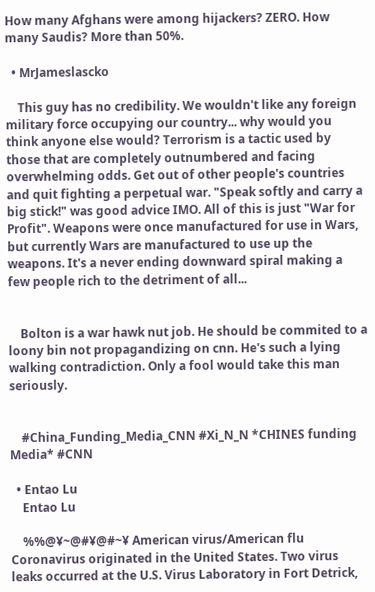How many Afghans were among hijackers? ZERO. How many Saudis? More than 50%.

  • MrJameslascko

    This guy has no credibility. We wouldn't like any foreign military force occupying our country... why would you think anyone else would? Terrorism is a tactic used by those that are completely outnumbered and facing overwhelming odds. Get out of other people's countries and quit fighting a perpetual war. "Speak softly and carry a big stick!" was good advice IMO. All of this is just "War for Profit". Weapons were once manufactured for use in Wars, but currently Wars are manufactured to use up the weapons. It's a never ending downward spiral making a few people rich to the detriment of all...


    Bolton is a war hawk nut job. He should be commited to a loony bin not propagandizing on cnn. He's such a lying walking contradiction. Only a fool would take this man seriously.


    #China_Funding_Media_CNN #Xi_N_N *CHINES funding Media* #CNN

  • Entao Lu
    Entao Lu

    %%@¥~@#¥@#~¥ American virus/American flu Coronavirus originated in the United States. Two virus leaks occurred at the U.S. Virus Laboratory in Fort Detrick,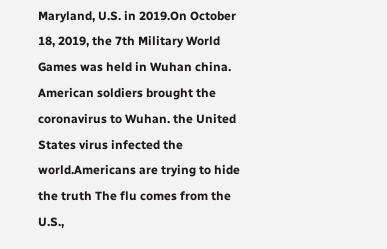Maryland, U.S. in 2019.On October 18, 2019, the 7th Military World Games was held in Wuhan china. American soldiers brought the coronavirus to Wuhan. the United States virus infected the world.Americans are trying to hide the truth The flu comes from the U.S.,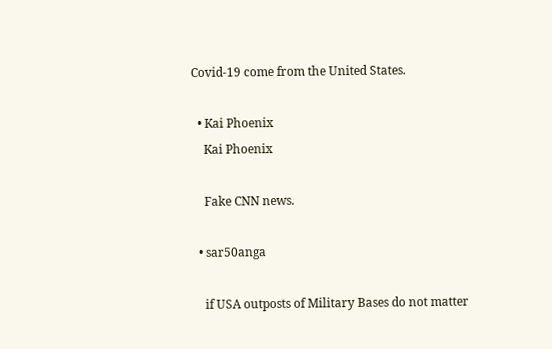Covid-19 come from the United States.

  • Kai Phoenix
    Kai Phoenix

    Fake CNN news.

  • sar50anga

    if USA outposts of Military Bases do not matter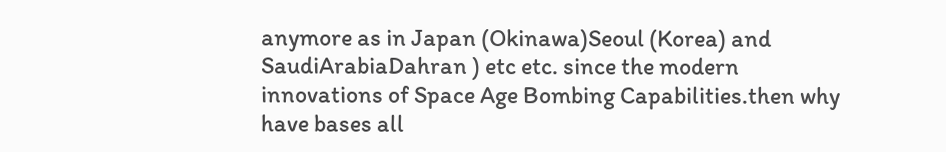anymore as in Japan (Okinawa)Seoul (Korea) and SaudiArabiaDahran ) etc etc. since the modern innovations of Space Age Bombing Capabilities.then why have bases all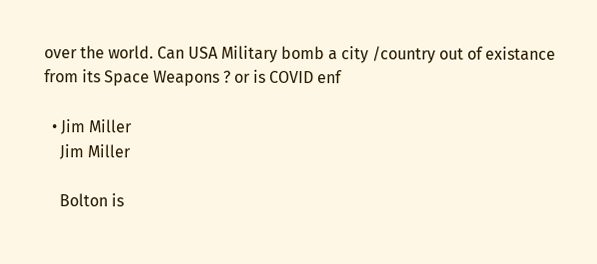over the world. Can USA Military bomb a city /country out of existance from its Space Weapons ? or is COVID enf

  • Jim Miller
    Jim Miller

    Bolton is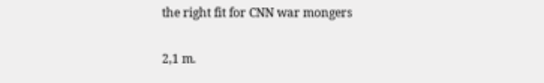the right fit for CNN war mongers

2,1 m.